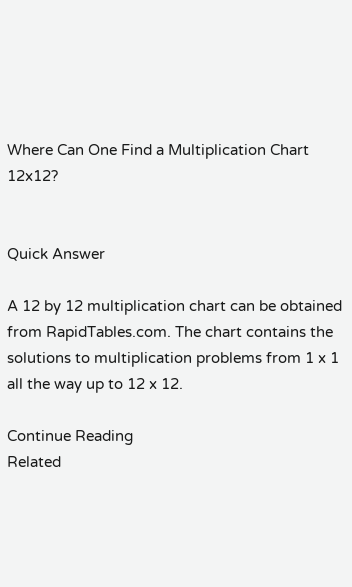Where Can One Find a Multiplication Chart 12x12?


Quick Answer

A 12 by 12 multiplication chart can be obtained from RapidTables.com. The chart contains the solutions to multiplication problems from 1 x 1 all the way up to 12 x 12.

Continue Reading
Related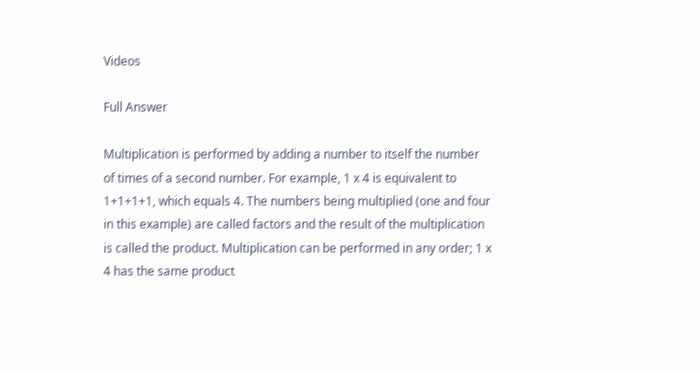Videos

Full Answer

Multiplication is performed by adding a number to itself the number of times of a second number. For example, 1 x 4 is equivalent to 1+1+1+1, which equals 4. The numbers being multiplied (one and four in this example) are called factors and the result of the multiplication is called the product. Multiplication can be performed in any order; 1 x 4 has the same product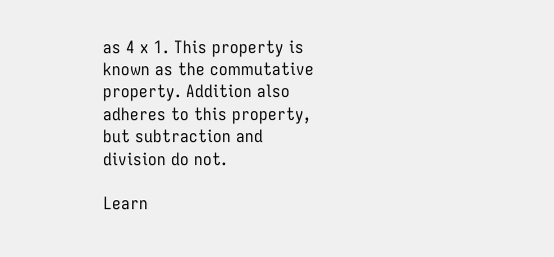as 4 x 1. This property is known as the commutative property. Addition also adheres to this property, but subtraction and division do not.

Learn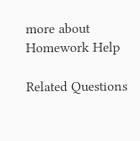more about Homework Help

Related Questions